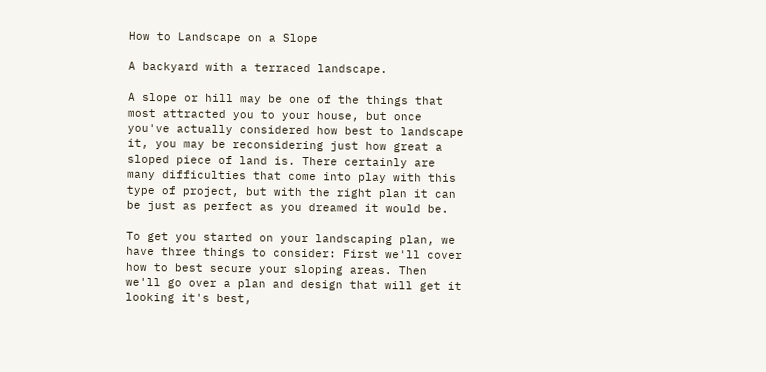How to Landscape on a Slope

A backyard with a terraced landscape.

A slope or hill may be one of the things that most attracted you to your house, but once you've actually considered how best to landscape it, you may be reconsidering just how great a sloped piece of land is. There certainly are many difficulties that come into play with this type of project, but with the right plan it can be just as perfect as you dreamed it would be.

To get you started on your landscaping plan, we have three things to consider: First we'll cover how to best secure your sloping areas. Then we'll go over a plan and design that will get it looking it's best,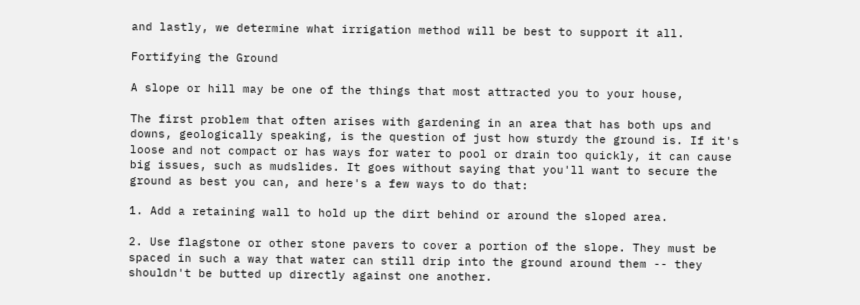and lastly, we determine what irrigation method will be best to support it all.

Fortifying the Ground

A slope or hill may be one of the things that most attracted you to your house,

The first problem that often arises with gardening in an area that has both ups and downs, geologically speaking, is the question of just how sturdy the ground is. If it's loose and not compact or has ways for water to pool or drain too quickly, it can cause big issues, such as mudslides. It goes without saying that you'll want to secure the ground as best you can, and here's a few ways to do that:

1. Add a retaining wall to hold up the dirt behind or around the sloped area.

2. Use flagstone or other stone pavers to cover a portion of the slope. They must be spaced in such a way that water can still drip into the ground around them -- they shouldn't be butted up directly against one another.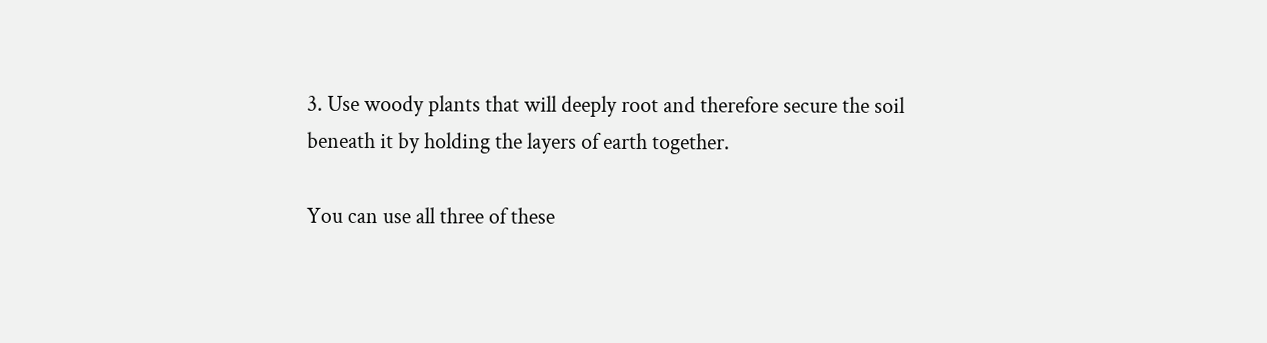3. Use woody plants that will deeply root and therefore secure the soil beneath it by holding the layers of earth together.

You can use all three of these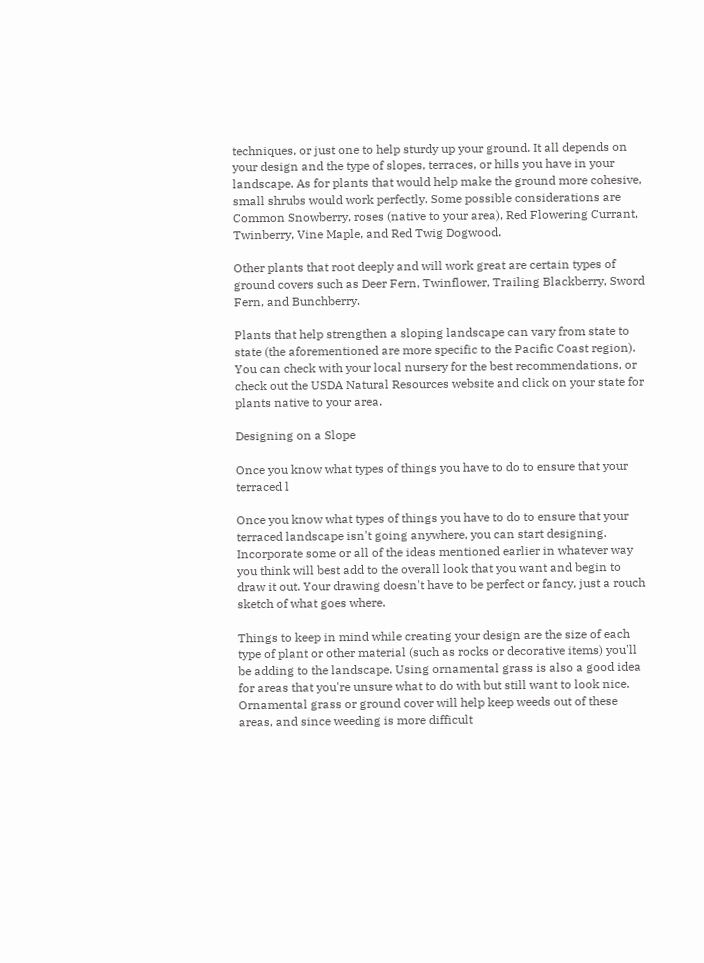techniques, or just one to help sturdy up your ground. It all depends on your design and the type of slopes, terraces, or hills you have in your landscape. As for plants that would help make the ground more cohesive, small shrubs would work perfectly. Some possible considerations are Common Snowberry, roses (native to your area), Red Flowering Currant, Twinberry, Vine Maple, and Red Twig Dogwood.

Other plants that root deeply and will work great are certain types of ground covers such as Deer Fern, Twinflower, Trailing Blackberry, Sword Fern, and Bunchberry.

Plants that help strengthen a sloping landscape can vary from state to state (the aforementioned are more specific to the Pacific Coast region). You can check with your local nursery for the best recommendations, or check out the USDA Natural Resources website and click on your state for plants native to your area.

Designing on a Slope

Once you know what types of things you have to do to ensure that your terraced l

Once you know what types of things you have to do to ensure that your terraced landscape isn't going anywhere, you can start designing. Incorporate some or all of the ideas mentioned earlier in whatever way you think will best add to the overall look that you want and begin to draw it out. Your drawing doesn't have to be perfect or fancy, just a rouch sketch of what goes where.

Things to keep in mind while creating your design are the size of each type of plant or other material (such as rocks or decorative items) you'll be adding to the landscape. Using ornamental grass is also a good idea for areas that you're unsure what to do with but still want to look nice. Ornamental grass or ground cover will help keep weeds out of these areas, and since weeding is more difficult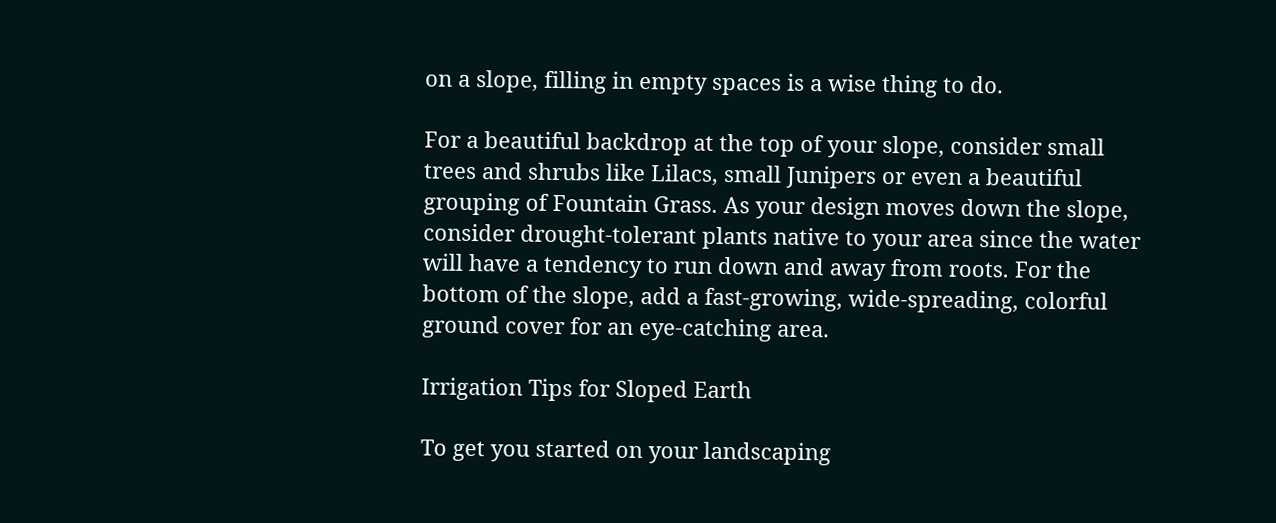on a slope, filling in empty spaces is a wise thing to do.

For a beautiful backdrop at the top of your slope, consider small trees and shrubs like Lilacs, small Junipers or even a beautiful grouping of Fountain Grass. As your design moves down the slope, consider drought-tolerant plants native to your area since the water will have a tendency to run down and away from roots. For the bottom of the slope, add a fast-growing, wide-spreading, colorful ground cover for an eye-catching area.

Irrigation Tips for Sloped Earth

To get you started on your landscaping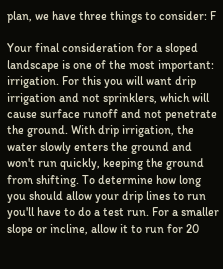plan, we have three things to consider: F

Your final consideration for a sloped landscape is one of the most important: irrigation. For this you will want drip irrigation and not sprinklers, which will cause surface runoff and not penetrate the ground. With drip irrigation, the water slowly enters the ground and won't run quickly, keeping the ground from shifting. To determine how long you should allow your drip lines to run you'll have to do a test run. For a smaller slope or incline, allow it to run for 20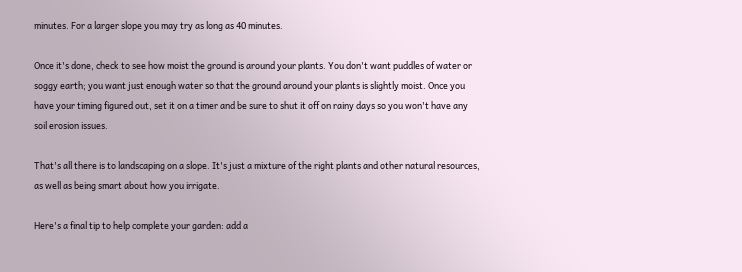minutes. For a larger slope you may try as long as 40 minutes.

Once it's done, check to see how moist the ground is around your plants. You don't want puddles of water or soggy earth; you want just enough water so that the ground around your plants is slightly moist. Once you have your timing figured out, set it on a timer and be sure to shut it off on rainy days so you won't have any soil erosion issues.

That's all there is to landscaping on a slope. It's just a mixture of the right plants and other natural resources, as well as being smart about how you irrigate.

Here's a final tip to help complete your garden: add a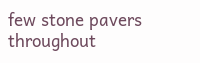few stone pavers throughout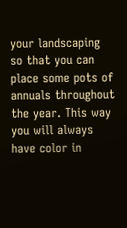your landscaping so that you can place some pots of annuals throughout the year. This way you will always have color in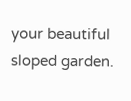your beautiful sloped garden.